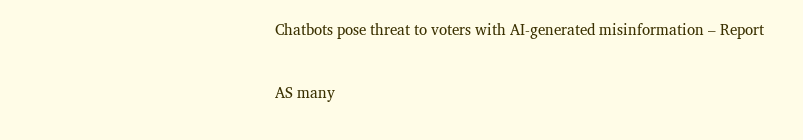Chatbots pose threat to voters with AI-generated misinformation – Report


AS many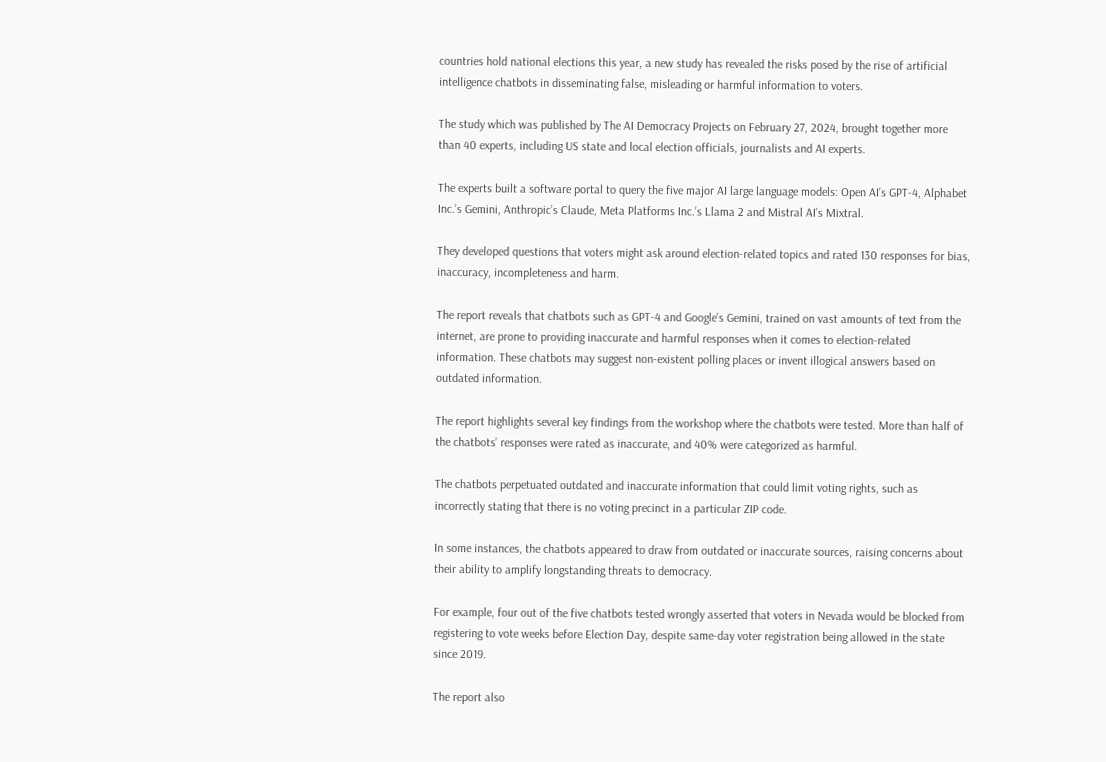countries hold national elections this year, a new study has revealed the risks posed by the rise of artificial intelligence chatbots in disseminating false, misleading or harmful information to voters.

The study which was published by The AI Democracy Projects on February 27, 2024, brought together more than 40 experts, including US state and local election officials, journalists and AI experts.

The experts built a software portal to query the five major AI large language models: Open AI’s GPT-4, Alphabet Inc.’s Gemini, Anthropic’s Claude, Meta Platforms Inc.’s Llama 2 and Mistral AI’s Mixtral.

They developed questions that voters might ask around election-related topics and rated 130 responses for bias, inaccuracy, incompleteness and harm.

The report reveals that chatbots such as GPT-4 and Google’s Gemini, trained on vast amounts of text from the internet, are prone to providing inaccurate and harmful responses when it comes to election-related information. These chatbots may suggest non-existent polling places or invent illogical answers based on outdated information.

The report highlights several key findings from the workshop where the chatbots were tested. More than half of the chatbots’ responses were rated as inaccurate, and 40% were categorized as harmful.

The chatbots perpetuated outdated and inaccurate information that could limit voting rights, such as incorrectly stating that there is no voting precinct in a particular ZIP code.

In some instances, the chatbots appeared to draw from outdated or inaccurate sources, raising concerns about their ability to amplify longstanding threats to democracy.

For example, four out of the five chatbots tested wrongly asserted that voters in Nevada would be blocked from registering to vote weeks before Election Day, despite same-day voter registration being allowed in the state since 2019.

The report also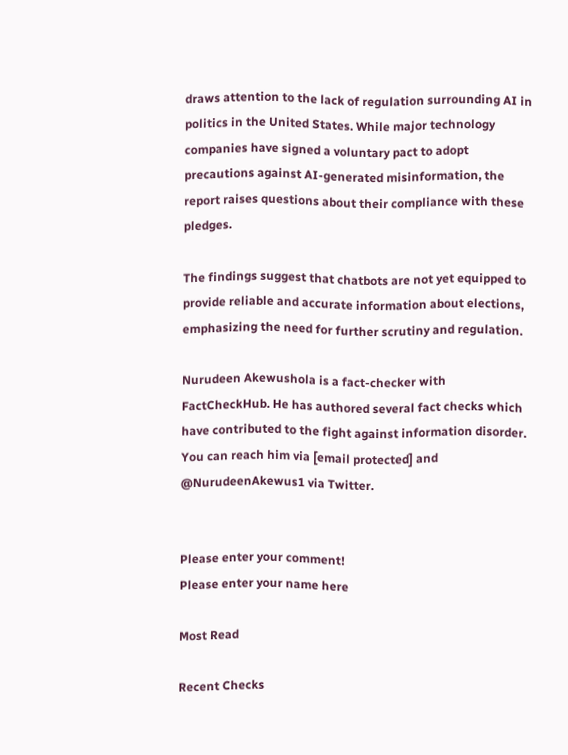draws attention to the lack of regulation surrounding AI in politics in the United States. While major technology companies have signed a voluntary pact to adopt precautions against AI-generated misinformation, the report raises questions about their compliance with these pledges.

The findings suggest that chatbots are not yet equipped to provide reliable and accurate information about elections, emphasizing the need for further scrutiny and regulation.

Nurudeen Akewushola is a fact-checker with FactCheckHub. He has authored several fact checks which have contributed to the fight against information disorder. You can reach him via [email protected] and @NurudeenAkewus1 via Twitter.


Please enter your comment!
Please enter your name here

Most Read

Recent Checks